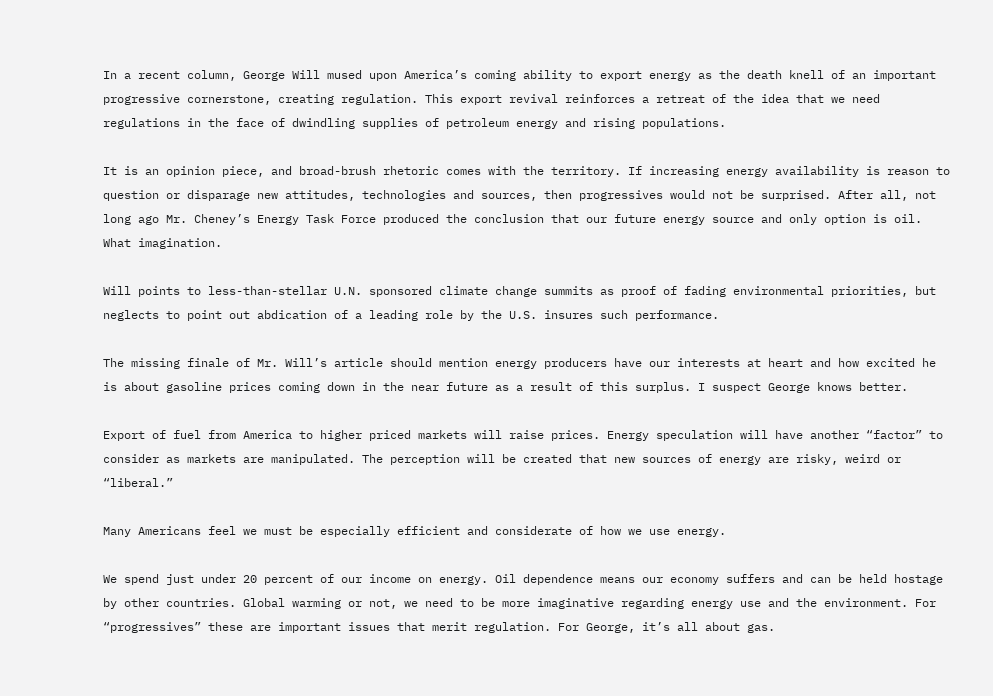In a recent column, George Will mused upon America’s coming ability to export energy as the death knell of an important progressive cornerstone, creating regulation. This export revival reinforces a retreat of the idea that we need regulations in the face of dwindling supplies of petroleum energy and rising populations.

It is an opinion piece, and broad-brush rhetoric comes with the territory. If increasing energy availability is reason to question or disparage new attitudes, technologies and sources, then progressives would not be surprised. After all, not long ago Mr. Cheney’s Energy Task Force produced the conclusion that our future energy source and only option is oil. What imagination.

Will points to less-than-stellar U.N. sponsored climate change summits as proof of fading environmental priorities, but neglects to point out abdication of a leading role by the U.S. insures such performance.

The missing finale of Mr. Will’s article should mention energy producers have our interests at heart and how excited he is about gasoline prices coming down in the near future as a result of this surplus. I suspect George knows better.

Export of fuel from America to higher priced markets will raise prices. Energy speculation will have another “factor” to consider as markets are manipulated. The perception will be created that new sources of energy are risky, weird or “liberal.”

Many Americans feel we must be especially efficient and considerate of how we use energy.

We spend just under 20 percent of our income on energy. Oil dependence means our economy suffers and can be held hostage by other countries. Global warming or not, we need to be more imaginative regarding energy use and the environment. For “progressives” these are important issues that merit regulation. For George, it’s all about gas.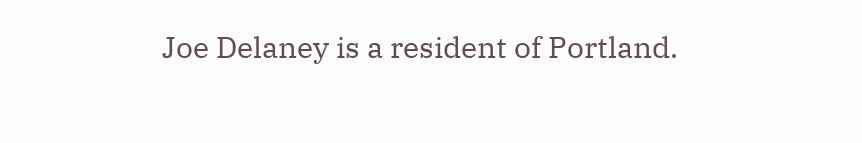Joe Delaney is a resident of Portland.